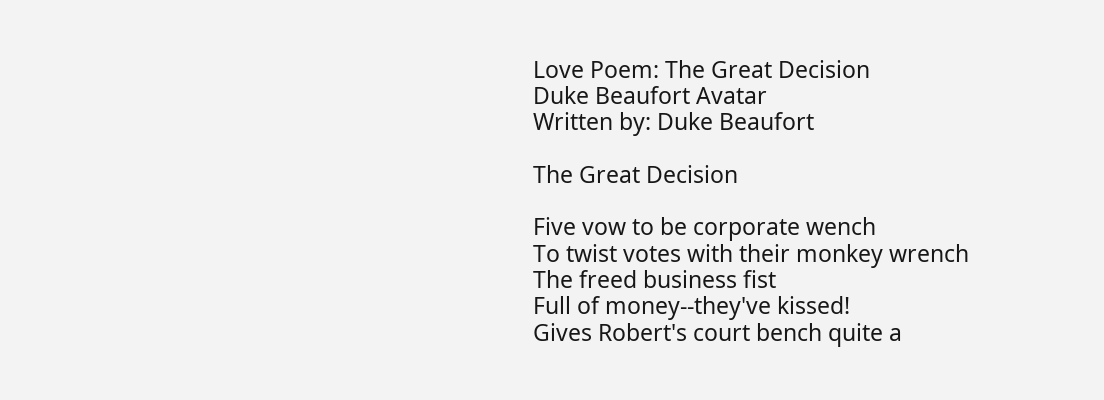Love Poem: The Great Decision
Duke Beaufort Avatar
Written by: Duke Beaufort

The Great Decision

Five vow to be corporate wench
To twist votes with their monkey wrench
The freed business fist
Full of money--they've kissed!
Gives Robert's court bench quite a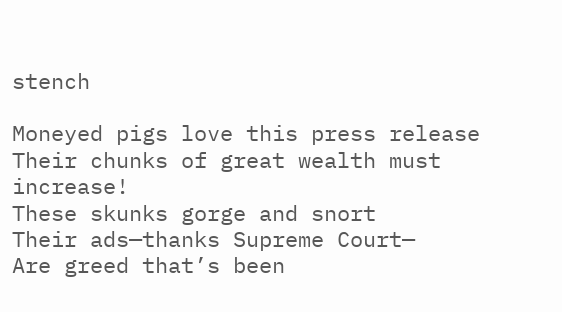stench

Moneyed pigs love this press release
Their chunks of great wealth must increase!
These skunks gorge and snort
Their ads—thanks Supreme Court—
Are greed that’s been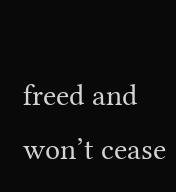freed and won’t cease